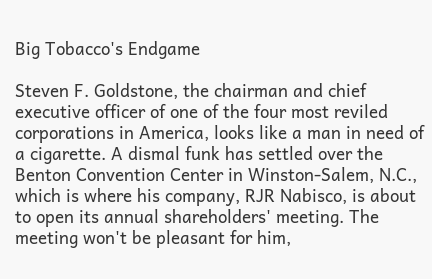Big Tobacco's Endgame

Steven F. Goldstone, the chairman and chief executive officer of one of the four most reviled corporations in America, looks like a man in need of a cigarette. A dismal funk has settled over the Benton Convention Center in Winston-Salem, N.C., which is where his company, RJR Nabisco, is about to open its annual shareholders' meeting. The meeting won't be pleasant for him,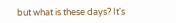but what is these days? It's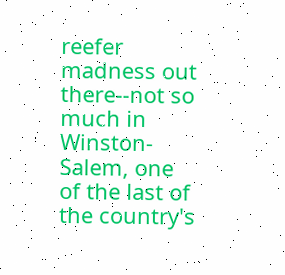reefer madness out there--not so much in Winston-Salem, one of the last of the country's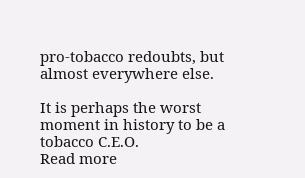pro-tobacco redoubts, but almost everywhere else.

It is perhaps the worst moment in history to be a tobacco C.E.O.
Read more